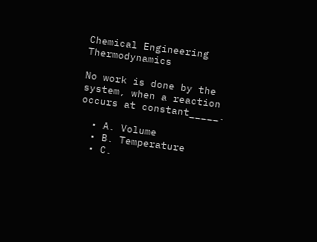Chemical Engineering Thermodynamics

No work is done by the system, when a reaction occurs at constant_____.

  • A. Volume
  • B. Temperature
  • C.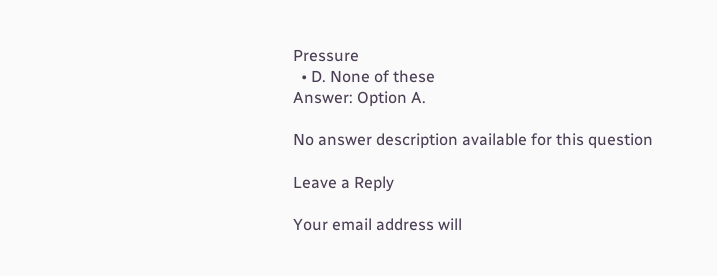Pressure
  • D. None of these
Answer: Option A.

No answer description available for this question

Leave a Reply

Your email address will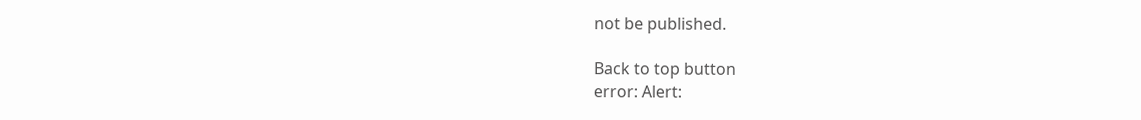not be published.

Back to top button
error: Alert: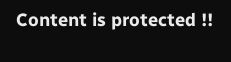Content is protected !!